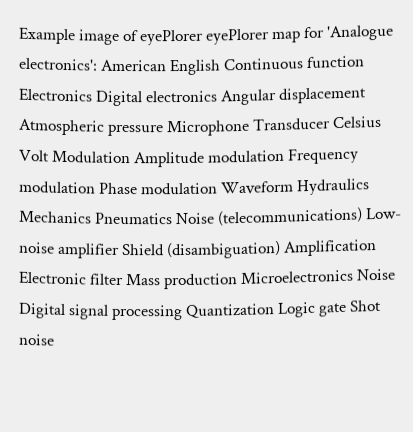Example image of eyePlorer eyePlorer map for 'Analogue electronics': American English Continuous function Electronics Digital electronics Angular displacement Atmospheric pressure Microphone Transducer Celsius Volt Modulation Amplitude modulation Frequency modulation Phase modulation Waveform Hydraulics Mechanics Pneumatics Noise (telecommunications) Low-noise amplifier Shield (disambiguation) Amplification Electronic filter Mass production Microelectronics Noise Digital signal processing Quantization Logic gate Shot noise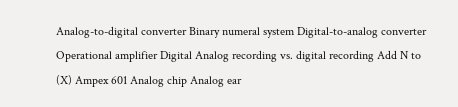Analog-to-digital converter Binary numeral system Digital-to-analog converter Operational amplifier Digital Analog recording vs. digital recording Add N to (X) Ampex 601 Analog chip Analog ear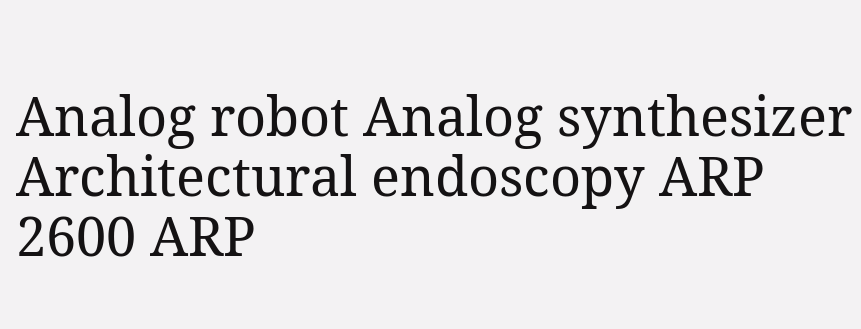Analog robot Analog synthesizer Architectural endoscopy ARP 2600 ARP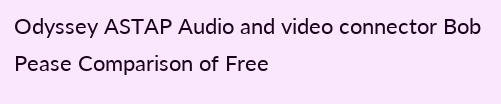Odyssey ASTAP Audio and video connector Bob Pease Comparison of Free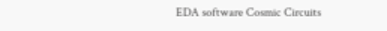EDA software Cosmic Circuits